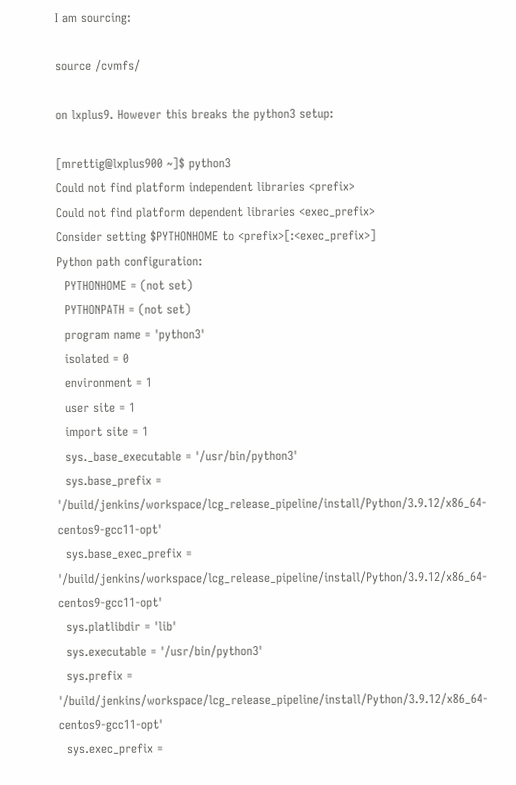I am sourcing:

source /cvmfs/

on lxplus9. However this breaks the python3 setup:

[mrettig@lxplus900 ~]$ python3
Could not find platform independent libraries <prefix>
Could not find platform dependent libraries <exec_prefix>
Consider setting $PYTHONHOME to <prefix>[:<exec_prefix>]
Python path configuration:
  PYTHONHOME = (not set)
  PYTHONPATH = (not set)
  program name = 'python3'
  isolated = 0
  environment = 1
  user site = 1
  import site = 1
  sys._base_executable = '/usr/bin/python3'
  sys.base_prefix = '/build/jenkins/workspace/lcg_release_pipeline/install/Python/3.9.12/x86_64-centos9-gcc11-opt'
  sys.base_exec_prefix = '/build/jenkins/workspace/lcg_release_pipeline/install/Python/3.9.12/x86_64-centos9-gcc11-opt'
  sys.platlibdir = 'lib'
  sys.executable = '/usr/bin/python3'
  sys.prefix = '/build/jenkins/workspace/lcg_release_pipeline/install/Python/3.9.12/x86_64-centos9-gcc11-opt'
  sys.exec_prefix =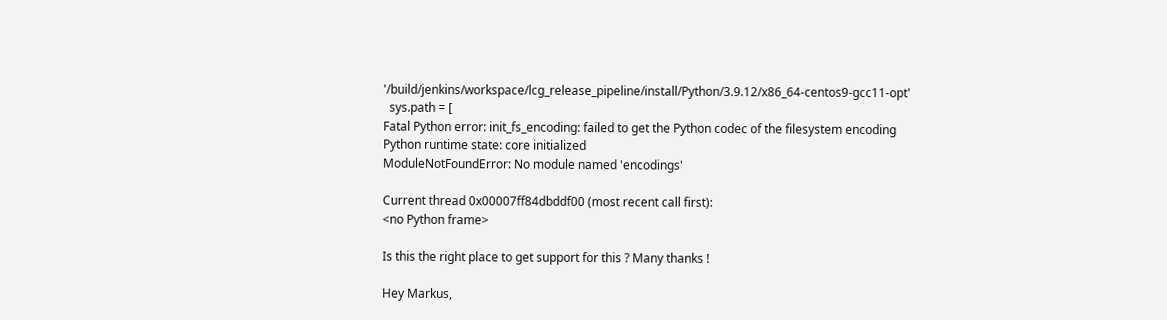'/build/jenkins/workspace/lcg_release_pipeline/install/Python/3.9.12/x86_64-centos9-gcc11-opt'
  sys.path = [
Fatal Python error: init_fs_encoding: failed to get the Python codec of the filesystem encoding
Python runtime state: core initialized
ModuleNotFoundError: No module named 'encodings'

Current thread 0x00007ff84dbddf00 (most recent call first):
<no Python frame>

Is this the right place to get support for this ? Many thanks !

Hey Markus,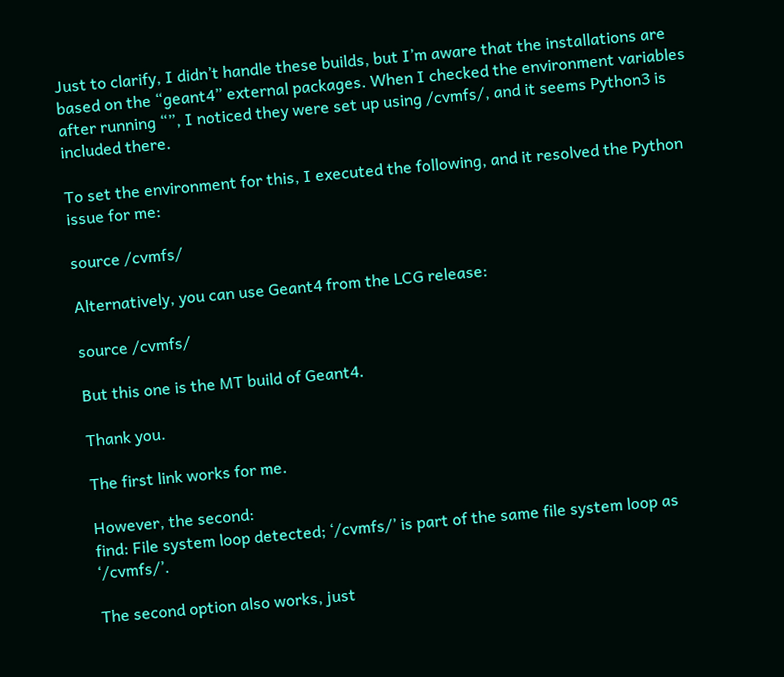Just to clarify, I didn’t handle these builds, but I’m aware that the installations are based on the “geant4” external packages. When I checked the environment variables after running “”, I noticed they were set up using /cvmfs/, and it seems Python3 is included there.

To set the environment for this, I executed the following, and it resolved the Python issue for me:

source /cvmfs/

Alternatively, you can use Geant4 from the LCG release:

source /cvmfs/

But this one is the MT build of Geant4.

Thank you.

The first link works for me.

However, the second:
find: File system loop detected; ‘/cvmfs/’ is part of the same file system loop as ‘/cvmfs/’.

The second option also works, just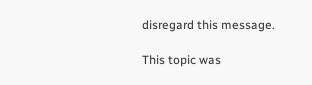disregard this message.

This topic was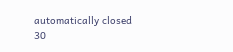automatically closed 30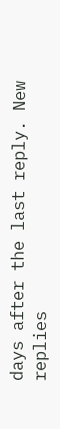days after the last reply. New replies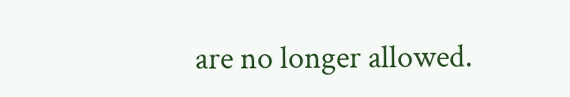are no longer allowed.